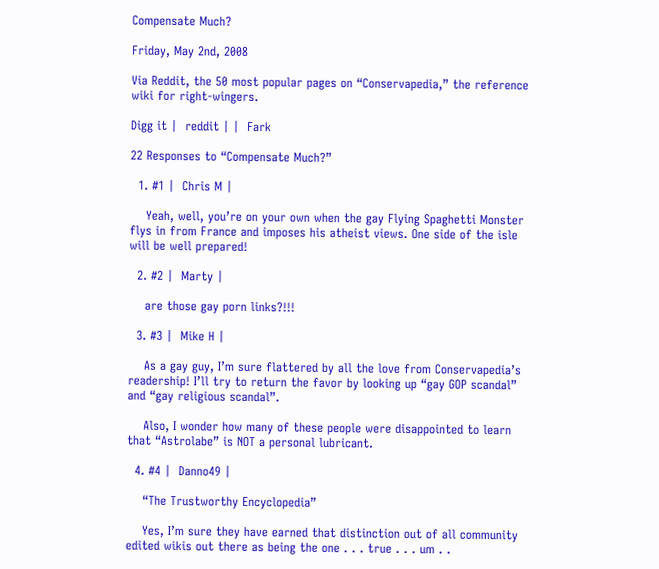Compensate Much?

Friday, May 2nd, 2008

Via Reddit, the 50 most popular pages on “Conservapedia,” the reference wiki for right-wingers.

Digg it |  reddit | |  Fark

22 Responses to “Compensate Much?”

  1. #1 |  Chris M |

    Yeah, well, you’re on your own when the gay Flying Spaghetti Monster flys in from France and imposes his atheist views. One side of the isle will be well prepared!

  2. #2 |  Marty |

    are those gay porn links?!!!

  3. #3 |  Mike H |

    As a gay guy, I’m sure flattered by all the love from Conservapedia’s readership! I’ll try to return the favor by looking up “gay GOP scandal” and “gay religious scandal”.

    Also, I wonder how many of these people were disappointed to learn that “Astrolabe” is NOT a personal lubricant.

  4. #4 |  Danno49 |

    “The Trustworthy Encyclopedia”

    Yes, I’m sure they have earned that distinction out of all community edited wikis out there as being the one . . . true . . . um . .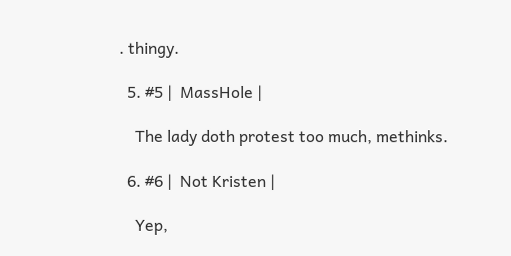. thingy.

  5. #5 |  MassHole |

    The lady doth protest too much, methinks.

  6. #6 |  Not Kristen |

    Yep,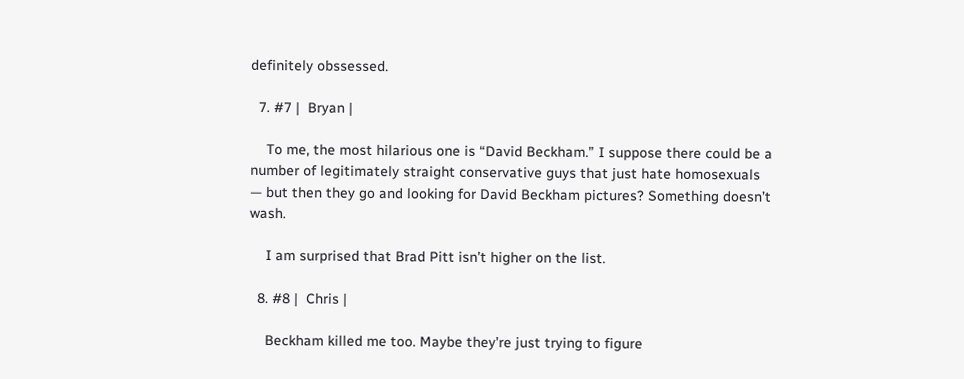definitely obssessed.

  7. #7 |  Bryan |

    To me, the most hilarious one is “David Beckham.” I suppose there could be a number of legitimately straight conservative guys that just hate homosexuals — but then they go and looking for David Beckham pictures? Something doesn’t wash.

    I am surprised that Brad Pitt isn’t higher on the list.

  8. #8 |  Chris |

    Beckham killed me too. Maybe they’re just trying to figure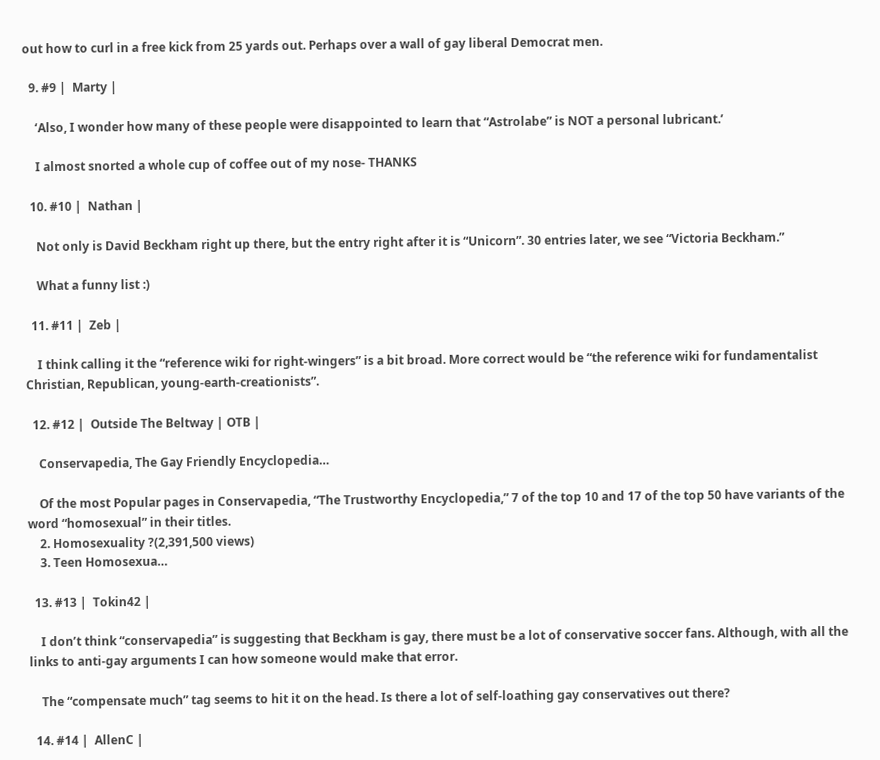out how to curl in a free kick from 25 yards out. Perhaps over a wall of gay liberal Democrat men.

  9. #9 |  Marty |

    ‘Also, I wonder how many of these people were disappointed to learn that “Astrolabe” is NOT a personal lubricant.’

    I almost snorted a whole cup of coffee out of my nose- THANKS

  10. #10 |  Nathan |

    Not only is David Beckham right up there, but the entry right after it is “Unicorn”. 30 entries later, we see “Victoria Beckham.”

    What a funny list :)

  11. #11 |  Zeb |

    I think calling it the “reference wiki for right-wingers” is a bit broad. More correct would be “the reference wiki for fundamentalist Christian, Republican, young-earth-creationists”.

  12. #12 |  Outside The Beltway | OTB |

    Conservapedia, The Gay Friendly Encyclopedia…

    Of the most Popular pages in Conservapedia, “The Trustworthy Encyclopedia,” 7 of the top 10 and 17 of the top 50 have variants of the word “homosexual” in their titles.
    2. Homosexuality ?(2,391,500 views)
    3. Teen Homosexua…

  13. #13 |  Tokin42 |

    I don’t think “conservapedia” is suggesting that Beckham is gay, there must be a lot of conservative soccer fans. Although, with all the links to anti-gay arguments I can how someone would make that error.

    The “compensate much” tag seems to hit it on the head. Is there a lot of self-loathing gay conservatives out there?

  14. #14 |  AllenC |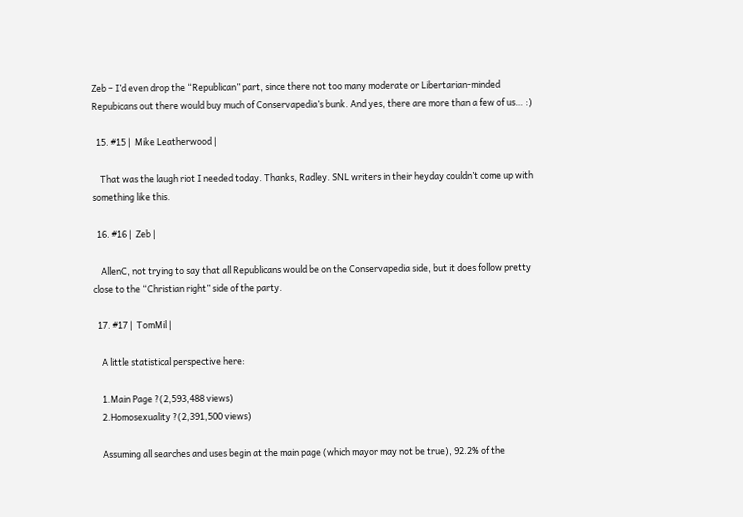Zeb – I’d even drop the “Republican” part, since there not too many moderate or Libertarian-minded Repubicans out there would buy much of Conservapedia’s bunk. And yes, there are more than a few of us… :)

  15. #15 |  Mike Leatherwood |

    That was the laugh riot I needed today. Thanks, Radley. SNL writers in their heyday couldn’t come up with something like this.

  16. #16 |  Zeb |

    AllenC, not trying to say that all Republicans would be on the Conservapedia side, but it does follow pretty close to the “Christian right” side of the party.

  17. #17 |  TomMil |

    A little statistical perspective here:

    1.Main Page ?(2,593,488 views)
    2.Homosexuality ?(2,391,500 views)

    Assuming all searches and uses begin at the main page (which mayor may not be true), 92.2% of the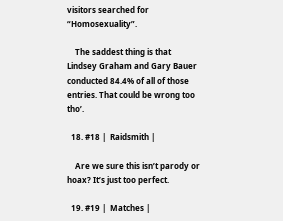visitors searched for “Homosexuality”.

    The saddest thing is that Lindsey Graham and Gary Bauer conducted 84.4% of all of those entries. That could be wrong too tho’.

  18. #18 |  Raidsmith |

    Are we sure this isn’t parody or hoax? It’s just too perfect.

  19. #19 |  Matches |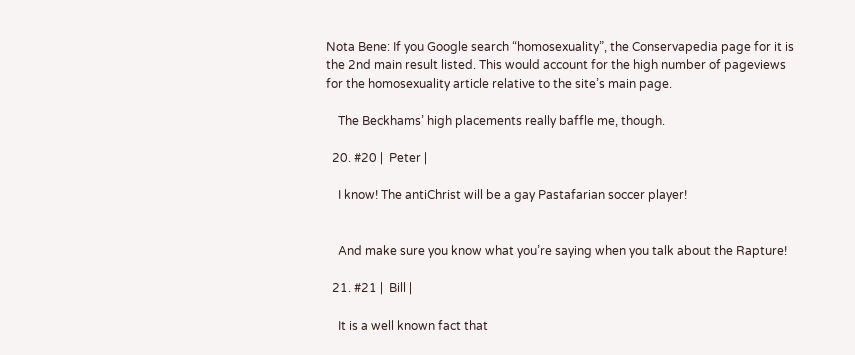Nota Bene: If you Google search “homosexuality”, the Conservapedia page for it is the 2nd main result listed. This would account for the high number of pageviews for the homosexuality article relative to the site’s main page.

    The Beckhams’ high placements really baffle me, though.

  20. #20 |  Peter |

    I know! The antiChrist will be a gay Pastafarian soccer player!


    And make sure you know what you’re saying when you talk about the Rapture!

  21. #21 |  Bill |

    It is a well known fact that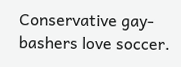Conservative gay-bashers love soccer.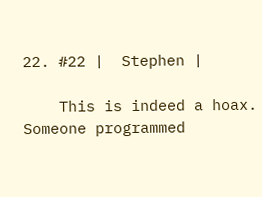22. #22 |  Stephen |

    This is indeed a hoax. Someone programmed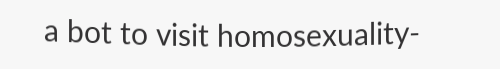a bot to visit homosexuality-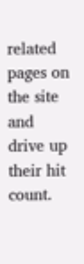related pages on the site and drive up their hit count.